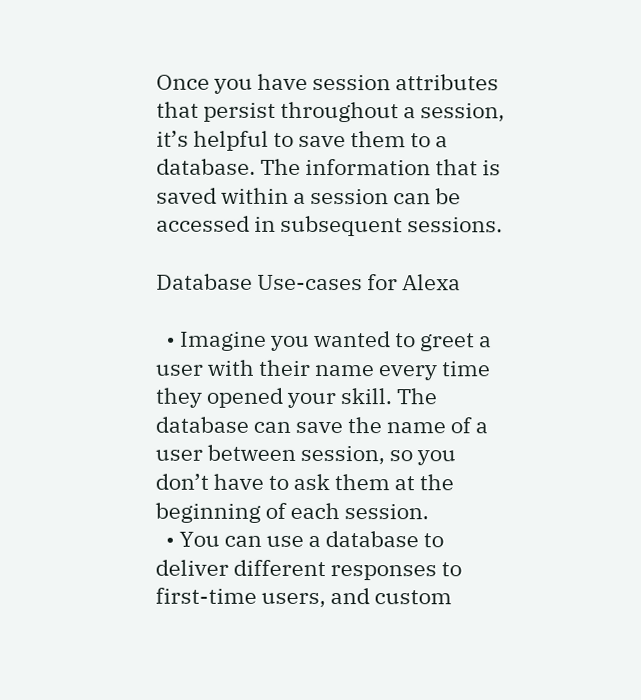Once you have session attributes that persist throughout a session, it’s helpful to save them to a database. The information that is saved within a session can be accessed in subsequent sessions.

Database Use-cases for Alexa

  • Imagine you wanted to greet a user with their name every time they opened your skill. The database can save the name of a user between session, so you don’t have to ask them at the beginning of each session.
  • You can use a database to deliver different responses to first-time users, and custom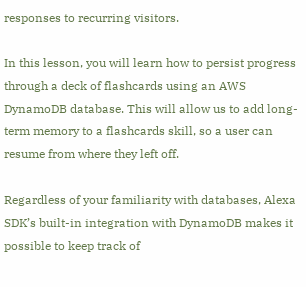responses to recurring visitors.

In this lesson, you will learn how to persist progress through a deck of flashcards using an AWS DynamoDB database. This will allow us to add long-term memory to a flashcards skill, so a user can resume from where they left off.

Regardless of your familiarity with databases, Alexa SDK’s built-in integration with DynamoDB makes it possible to keep track of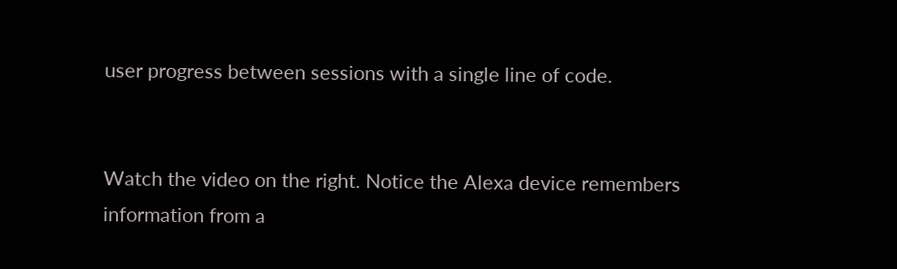user progress between sessions with a single line of code.


Watch the video on the right. Notice the Alexa device remembers information from a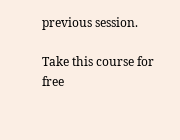previous session.

Take this course for free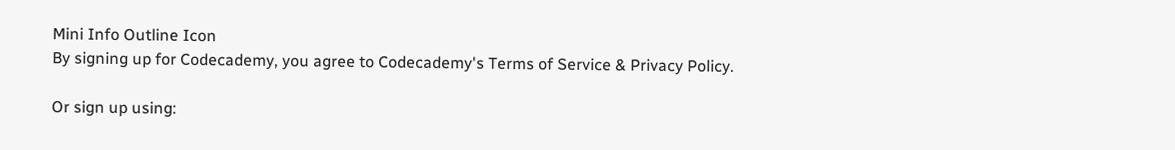Mini Info Outline Icon
By signing up for Codecademy, you agree to Codecademy's Terms of Service & Privacy Policy.

Or sign up using: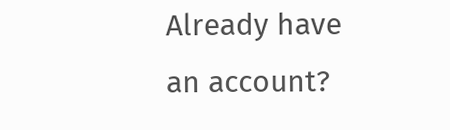Already have an account?